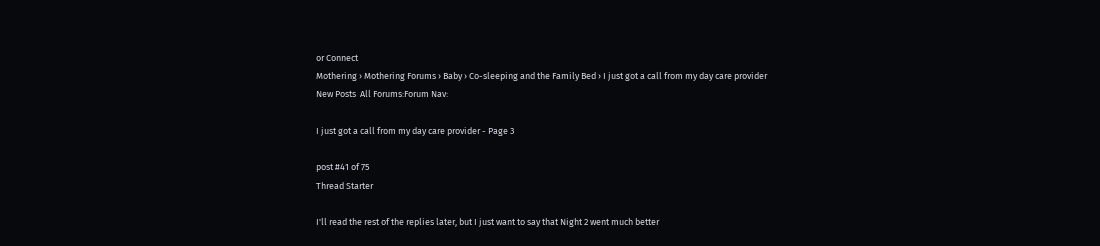or Connect
Mothering › Mothering Forums › Baby › Co-sleeping and the Family Bed › I just got a call from my day care provider
New Posts  All Forums:Forum Nav:

I just got a call from my day care provider - Page 3

post #41 of 75
Thread Starter

I'll read the rest of the replies later, but I just want to say that Night 2 went much better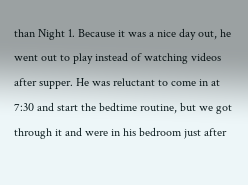than Night 1. Because it was a nice day out, he went out to play instead of watching videos after supper. He was reluctant to come in at 7:30 and start the bedtime routine, but we got through it and were in his bedroom just after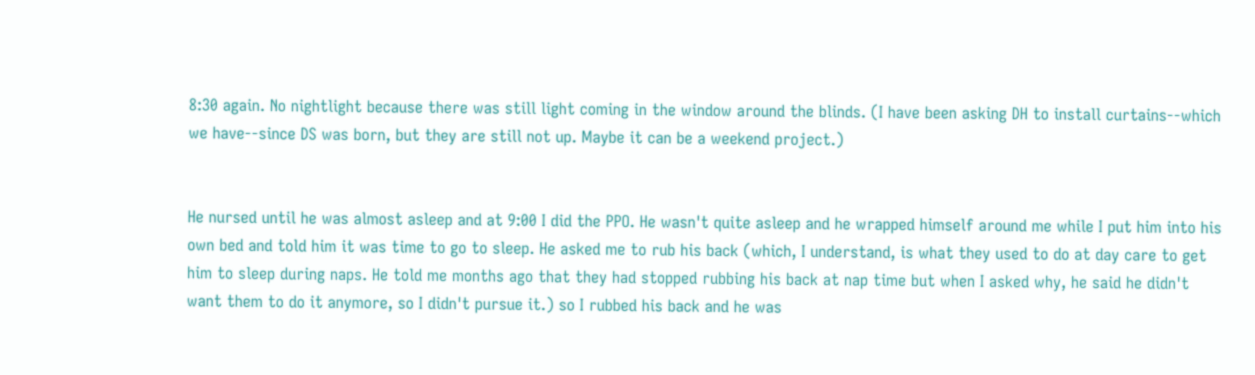8:30 again. No nightlight because there was still light coming in the window around the blinds. (I have been asking DH to install curtains--which we have--since DS was born, but they are still not up. Maybe it can be a weekend project.)


He nursed until he was almost asleep and at 9:00 I did the PPO. He wasn't quite asleep and he wrapped himself around me while I put him into his own bed and told him it was time to go to sleep. He asked me to rub his back (which, I understand, is what they used to do at day care to get him to sleep during naps. He told me months ago that they had stopped rubbing his back at nap time but when I asked why, he said he didn't want them to do it anymore, so I didn't pursue it.) so I rubbed his back and he was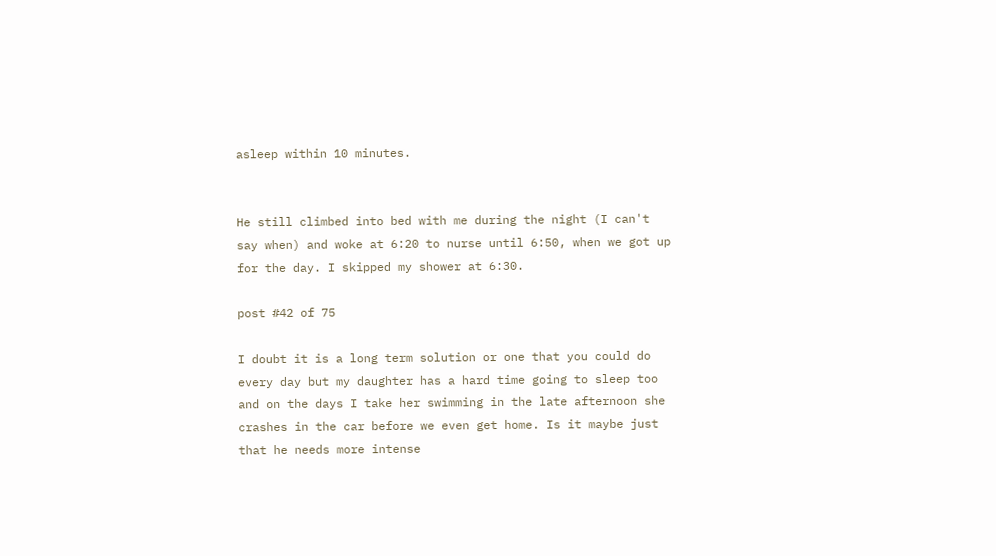asleep within 10 minutes.


He still climbed into bed with me during the night (I can't say when) and woke at 6:20 to nurse until 6:50, when we got up for the day. I skipped my shower at 6:30.

post #42 of 75

I doubt it is a long term solution or one that you could do every day but my daughter has a hard time going to sleep too and on the days I take her swimming in the late afternoon she crashes in the car before we even get home. Is it maybe just that he needs more intense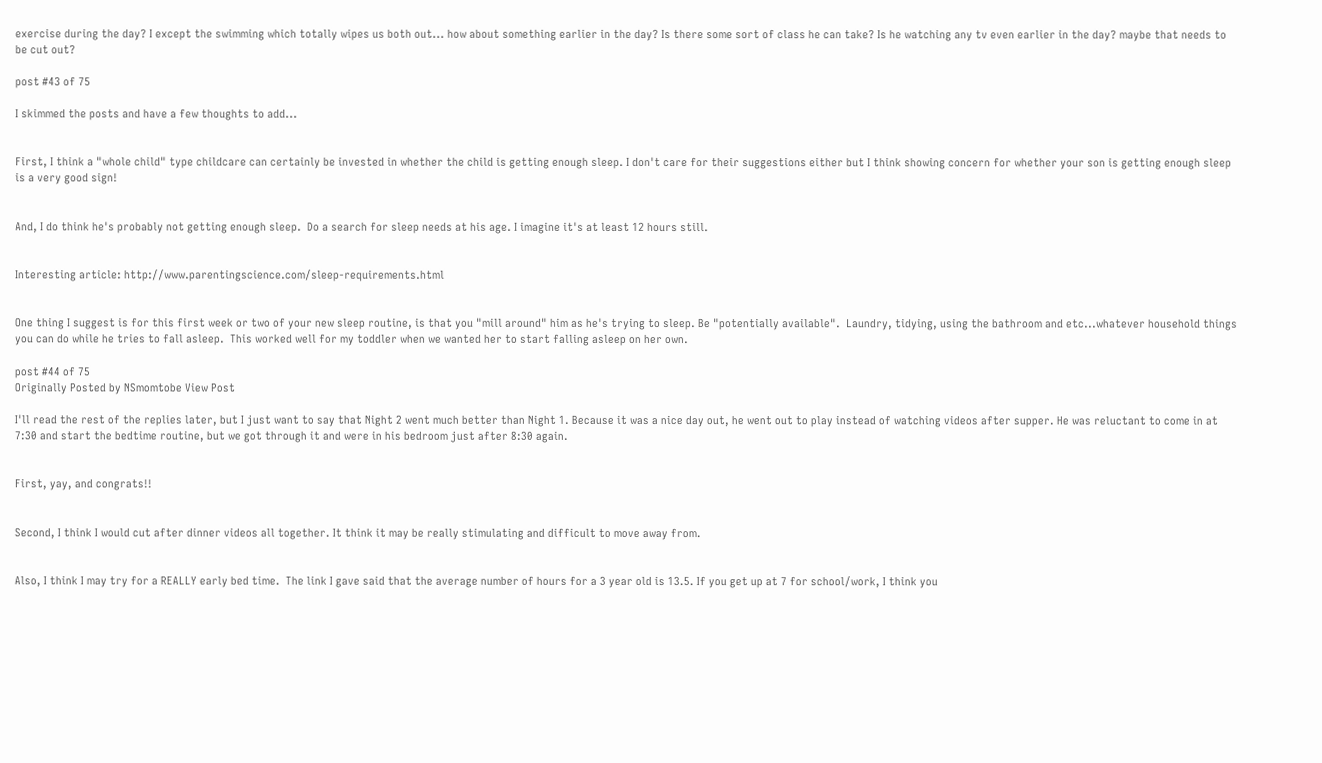exercise during the day? I except the swimming which totally wipes us both out... how about something earlier in the day? Is there some sort of class he can take? Is he watching any tv even earlier in the day? maybe that needs to be cut out?

post #43 of 75

I skimmed the posts and have a few thoughts to add...


First, I think a "whole child" type childcare can certainly be invested in whether the child is getting enough sleep. I don't care for their suggestions either but I think showing concern for whether your son is getting enough sleep is a very good sign!


And, I do think he's probably not getting enough sleep.  Do a search for sleep needs at his age. I imagine it's at least 12 hours still.


Interesting article: http://www.parentingscience.com/sleep-requirements.html


One thing I suggest is for this first week or two of your new sleep routine, is that you "mill around" him as he's trying to sleep. Be "potentially available".  Laundry, tidying, using the bathroom and etc...whatever household things you can do while he tries to fall asleep.  This worked well for my toddler when we wanted her to start falling asleep on her own.

post #44 of 75
Originally Posted by NSmomtobe View Post

I'll read the rest of the replies later, but I just want to say that Night 2 went much better than Night 1. Because it was a nice day out, he went out to play instead of watching videos after supper. He was reluctant to come in at 7:30 and start the bedtime routine, but we got through it and were in his bedroom just after 8:30 again.


First, yay, and congrats!!


Second, I think I would cut after dinner videos all together. It think it may be really stimulating and difficult to move away from.


Also, I think I may try for a REALLY early bed time.  The link I gave said that the average number of hours for a 3 year old is 13.5. If you get up at 7 for school/work, I think you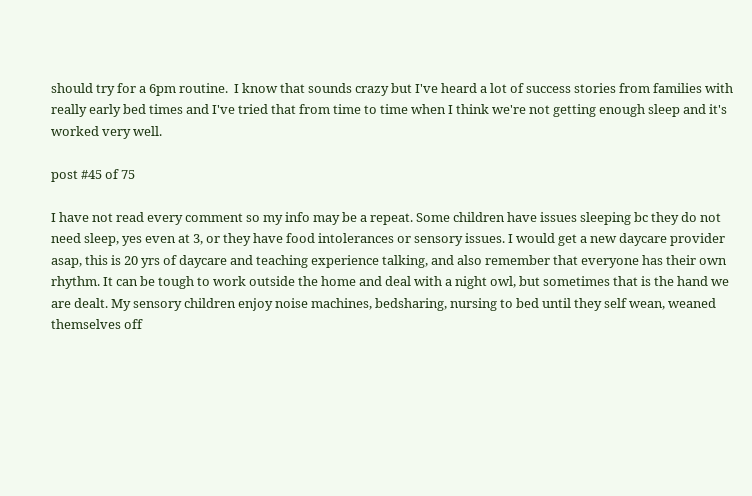should try for a 6pm routine.  I know that sounds crazy but I've heard a lot of success stories from families with really early bed times and I've tried that from time to time when I think we're not getting enough sleep and it's worked very well.

post #45 of 75

I have not read every comment so my info may be a repeat. Some children have issues sleeping bc they do not need sleep, yes even at 3, or they have food intolerances or sensory issues. I would get a new daycare provider asap, this is 20 yrs of daycare and teaching experience talking, and also remember that everyone has their own rhythm. It can be tough to work outside the home and deal with a night owl, but sometimes that is the hand we are dealt. My sensory children enjoy noise machines, bedsharing, nursing to bed until they self wean, weaned themselves off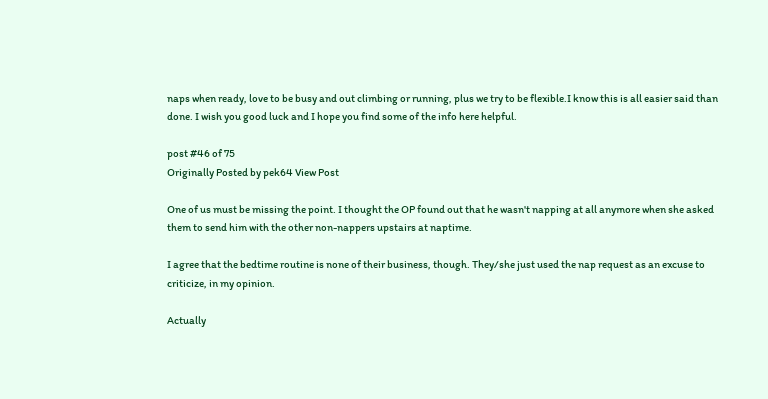naps when ready, love to be busy and out climbing or running, plus we try to be flexible.I know this is all easier said than done. I wish you good luck and I hope you find some of the info here helpful.

post #46 of 75
Originally Posted by pek64 View Post

One of us must be missing the point. I thought the OP found out that he wasn't napping at all anymore when she asked them to send him with the other non-nappers upstairs at naptime.

I agree that the bedtime routine is none of their business, though. They/she just used the nap request as an excuse to criticize, in my opinion.

Actually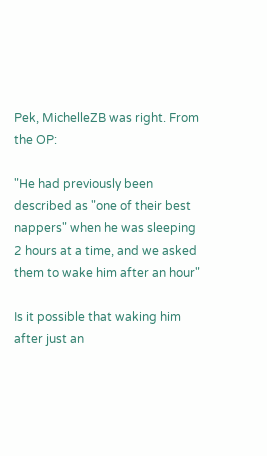Pek, MichelleZB was right. From the OP:

"He had previously been described as "one of their best nappers" when he was sleeping 2 hours at a time, and we asked them to wake him after an hour"

Is it possible that waking him after just an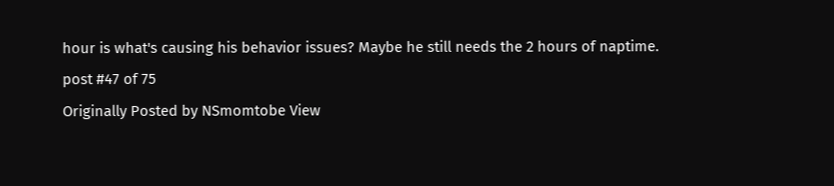hour is what's causing his behavior issues? Maybe he still needs the 2 hours of naptime.
post #47 of 75
Originally Posted by NSmomtobe View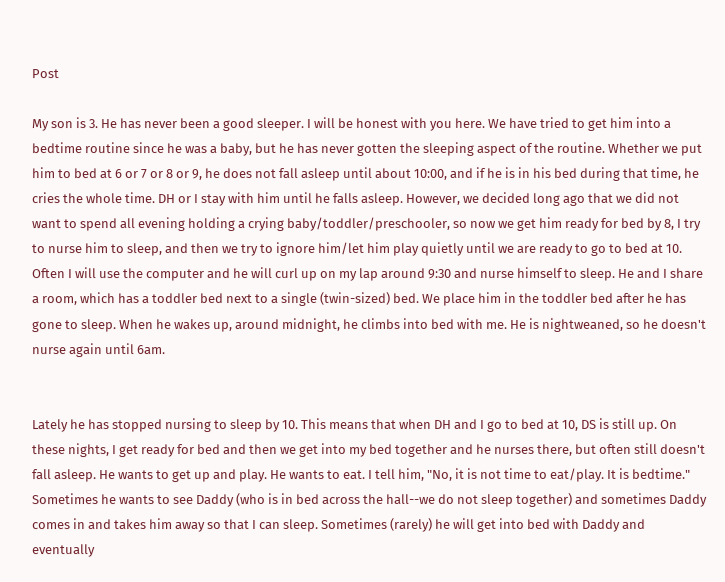Post

My son is 3. He has never been a good sleeper. I will be honest with you here. We have tried to get him into a bedtime routine since he was a baby, but he has never gotten the sleeping aspect of the routine. Whether we put him to bed at 6 or 7 or 8 or 9, he does not fall asleep until about 10:00, and if he is in his bed during that time, he cries the whole time. DH or I stay with him until he falls asleep. However, we decided long ago that we did not want to spend all evening holding a crying baby/toddler/preschooler, so now we get him ready for bed by 8, I try to nurse him to sleep, and then we try to ignore him/let him play quietly until we are ready to go to bed at 10. Often I will use the computer and he will curl up on my lap around 9:30 and nurse himself to sleep. He and I share a room, which has a toddler bed next to a single (twin-sized) bed. We place him in the toddler bed after he has gone to sleep. When he wakes up, around midnight, he climbs into bed with me. He is nightweaned, so he doesn't nurse again until 6am.


Lately he has stopped nursing to sleep by 10. This means that when DH and I go to bed at 10, DS is still up. On these nights, I get ready for bed and then we get into my bed together and he nurses there, but often still doesn't fall asleep. He wants to get up and play. He wants to eat. I tell him, "No, it is not time to eat/play. It is bedtime." Sometimes he wants to see Daddy (who is in bed across the hall--we do not sleep together) and sometimes Daddy comes in and takes him away so that I can sleep. Sometimes (rarely) he will get into bed with Daddy and eventually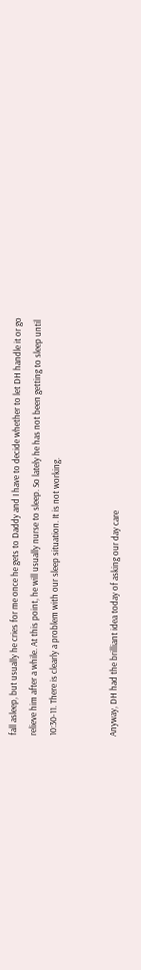fall asleep, but usually he cries for me once he gets to Daddy and I have to decide whether to let DH handle it or go relieve him after a while. At this point, he will usually nurse to sleep. So lately he has not been getting to sleep until 10:30-11. There is clearly a problem with our sleep situation. It is not working.


Anyway, DH had the brilliant idea today of asking our day care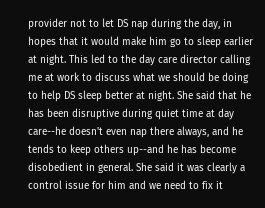provider not to let DS nap during the day, in hopes that it would make him go to sleep earlier at night. This led to the day care director calling me at work to discuss what we should be doing to help DS sleep better at night. She said that he has been disruptive during quiet time at day care--he doesn't even nap there always, and he tends to keep others up--and he has become disobedient in general. She said it was clearly a control issue for him and we need to fix it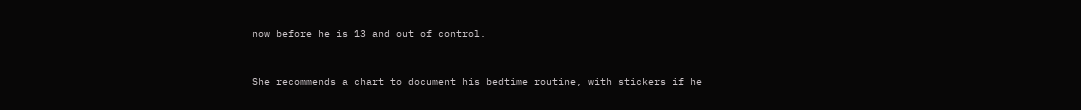now before he is 13 and out of control.


She recommends a chart to document his bedtime routine, with stickers if he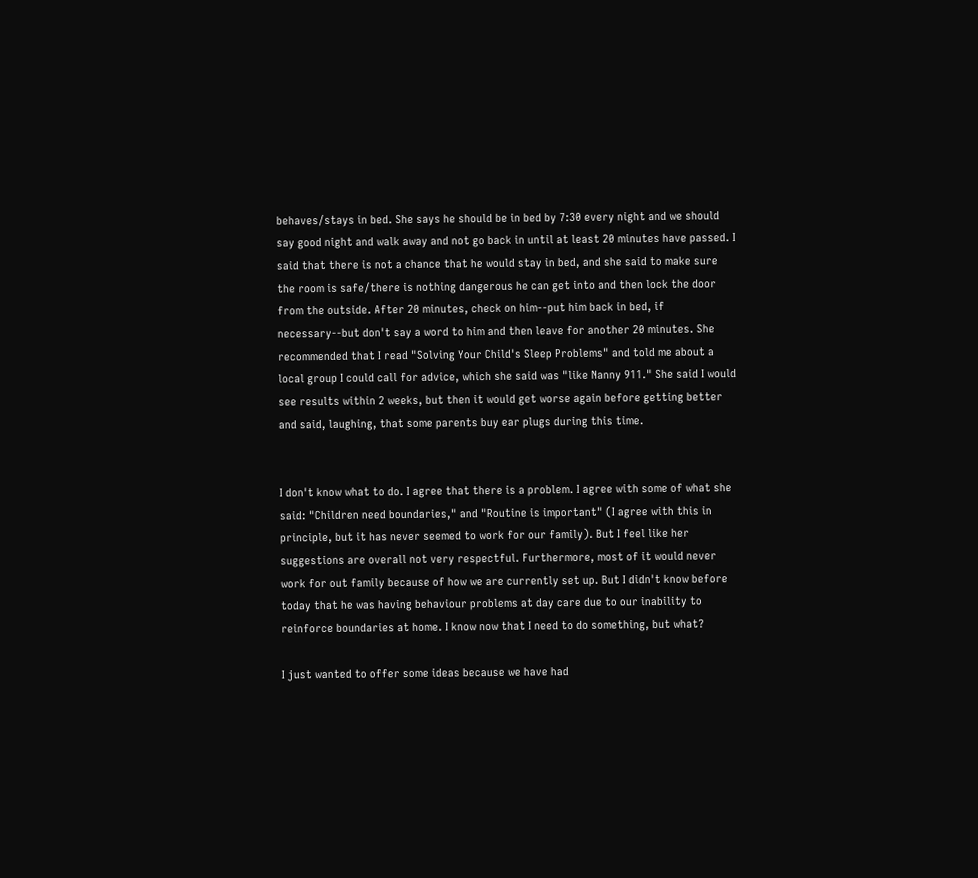behaves/stays in bed. She says he should be in bed by 7:30 every night and we should say good night and walk away and not go back in until at least 20 minutes have passed. I said that there is not a chance that he would stay in bed, and she said to make sure the room is safe/there is nothing dangerous he can get into and then lock the door from the outside. After 20 minutes, check on him--put him back in bed, if necessary--but don't say a word to him and then leave for another 20 minutes. She recommended that I read "Solving Your Child's Sleep Problems" and told me about a local group I could call for advice, which she said was "like Nanny 911." She said I would see results within 2 weeks, but then it would get worse again before getting better and said, laughing, that some parents buy ear plugs during this time.


I don't know what to do. I agree that there is a problem. I agree with some of what she said: "Children need boundaries," and "Routine is important" (I agree with this in principle, but it has never seemed to work for our family). But I feel like her suggestions are overall not very respectful. Furthermore, most of it would never work for out family because of how we are currently set up. But I didn't know before today that he was having behaviour problems at day care due to our inability to reinforce boundaries at home. I know now that I need to do something, but what?

I just wanted to offer some ideas because we have had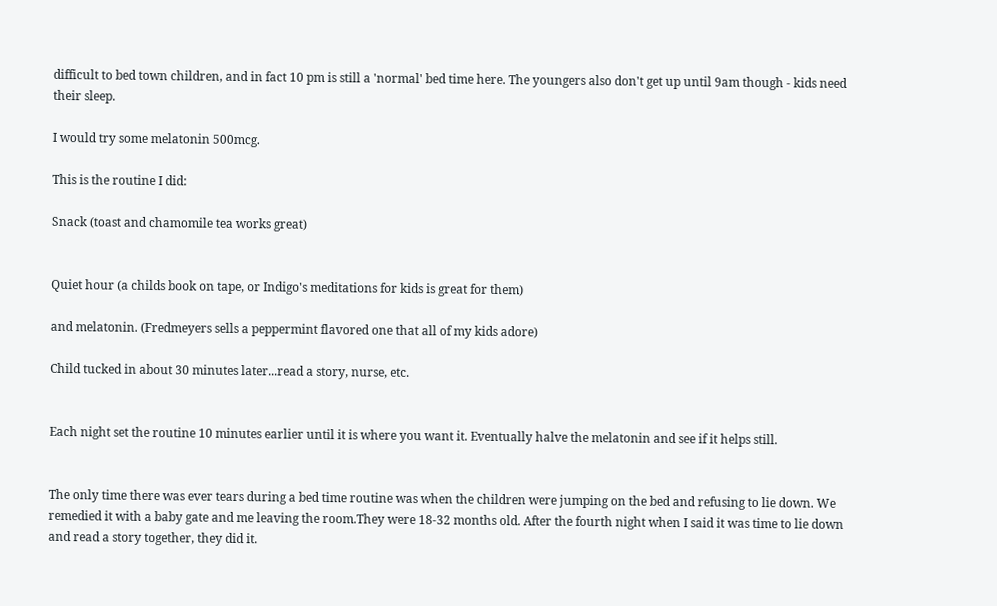difficult to bed town children, and in fact 10 pm is still a 'normal' bed time here. The youngers also don't get up until 9am though - kids need their sleep.

I would try some melatonin 500mcg.

This is the routine I did:

Snack (toast and chamomile tea works great)


Quiet hour (a childs book on tape, or Indigo's meditations for kids is great for them)

and melatonin. (Fredmeyers sells a peppermint flavored one that all of my kids adore)

Child tucked in about 30 minutes later...read a story, nurse, etc.


Each night set the routine 10 minutes earlier until it is where you want it. Eventually halve the melatonin and see if it helps still.


The only time there was ever tears during a bed time routine was when the children were jumping on the bed and refusing to lie down. We remedied it with a baby gate and me leaving the room.They were 18-32 months old. After the fourth night when I said it was time to lie down and read a story together, they did it.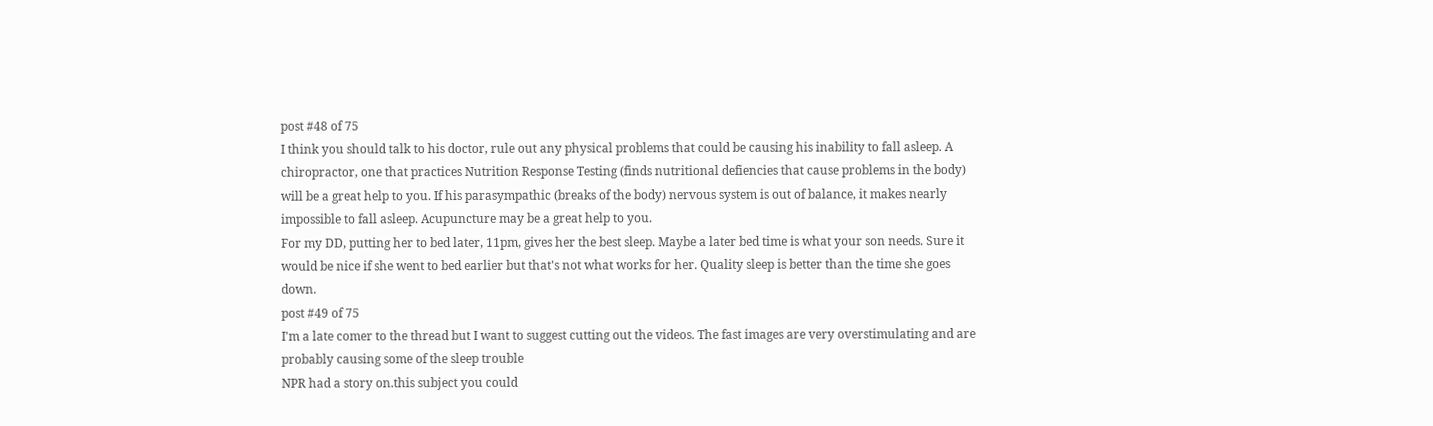post #48 of 75
I think you should talk to his doctor, rule out any physical problems that could be causing his inability to fall asleep. A chiropractor, one that practices Nutrition Response Testing (finds nutritional defiencies that cause problems in the body) will be a great help to you. If his parasympathic (breaks of the body) nervous system is out of balance, it makes nearly impossible to fall asleep. Acupuncture may be a great help to you.
For my DD, putting her to bed later, 11pm, gives her the best sleep. Maybe a later bed time is what your son needs. Sure it would be nice if she went to bed earlier but that's not what works for her. Quality sleep is better than the time she goes down.
post #49 of 75
I'm a late comer to the thread but I want to suggest cutting out the videos. The fast images are very overstimulating and are probably causing some of the sleep trouble
NPR had a story on.this subject you could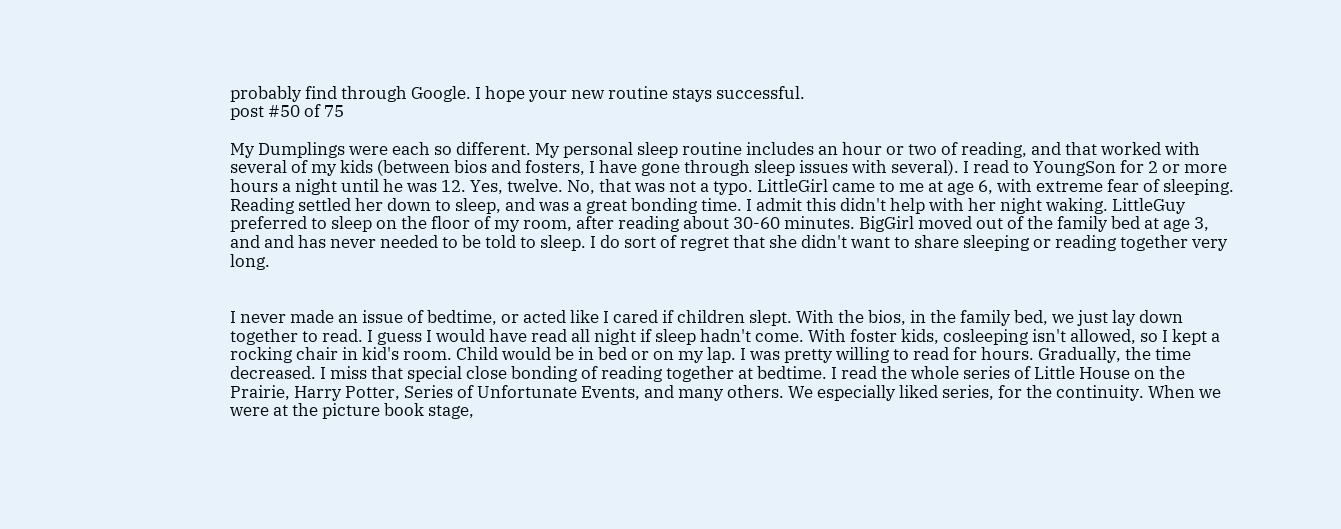probably find through Google. I hope your new routine stays successful.
post #50 of 75

My Dumplings were each so different. My personal sleep routine includes an hour or two of reading, and that worked with several of my kids (between bios and fosters, I have gone through sleep issues with several). I read to YoungSon for 2 or more hours a night until he was 12. Yes, twelve. No, that was not a typo. LittleGirl came to me at age 6, with extreme fear of sleeping. Reading settled her down to sleep, and was a great bonding time. I admit this didn't help with her night waking. LittleGuy preferred to sleep on the floor of my room, after reading about 30-60 minutes. BigGirl moved out of the family bed at age 3, and and has never needed to be told to sleep. I do sort of regret that she didn't want to share sleeping or reading together very long.


I never made an issue of bedtime, or acted like I cared if children slept. With the bios, in the family bed, we just lay down together to read. I guess I would have read all night if sleep hadn't come. With foster kids, cosleeping isn't allowed, so I kept a rocking chair in kid's room. Child would be in bed or on my lap. I was pretty willing to read for hours. Gradually, the time decreased. I miss that special close bonding of reading together at bedtime. I read the whole series of Little House on the Prairie, Harry Potter, Series of Unfortunate Events, and many others. We especially liked series, for the continuity. When we were at the picture book stage,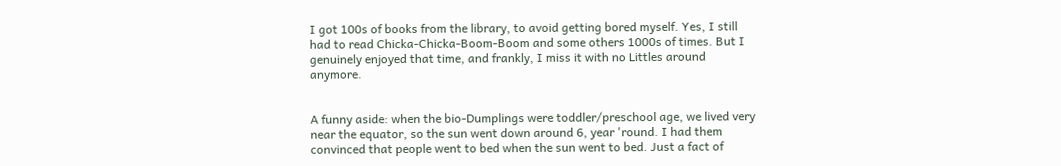I got 100s of books from the library, to avoid getting bored myself. Yes, I still had to read Chicka-Chicka-Boom-Boom and some others 1000s of times. But I genuinely enjoyed that time, and frankly, I miss it with no Littles around anymore.


A funny aside: when the bio-Dumplings were toddler/preschool age, we lived very near the equator, so the sun went down around 6, year 'round. I had them convinced that people went to bed when the sun went to bed. Just a fact of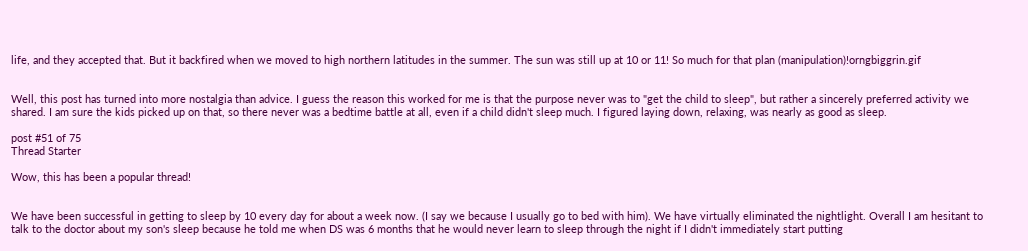life, and they accepted that. But it backfired when we moved to high northern latitudes in the summer. The sun was still up at 10 or 11! So much for that plan (manipulation)!orngbiggrin.gif


Well, this post has turned into more nostalgia than advice. I guess the reason this worked for me is that the purpose never was to "get the child to sleep", but rather a sincerely preferred activity we shared. I am sure the kids picked up on that, so there never was a bedtime battle at all, even if a child didn't sleep much. I figured laying down, relaxing, was nearly as good as sleep.

post #51 of 75
Thread Starter

Wow, this has been a popular thread!


We have been successful in getting to sleep by 10 every day for about a week now. (I say we because I usually go to bed with him). We have virtually eliminated the nightlight. Overall I am hesitant to talk to the doctor about my son's sleep because he told me when DS was 6 months that he would never learn to sleep through the night if I didn't immediately start putting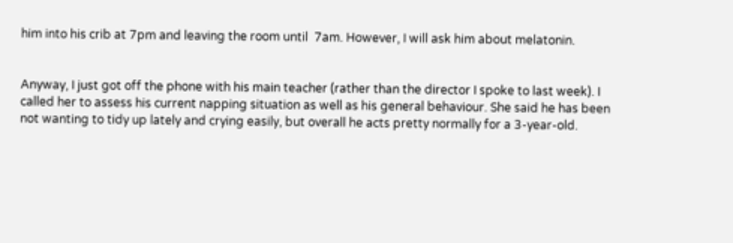him into his crib at 7pm and leaving the room until  7am. However, I will ask him about melatonin.


Anyway, I just got off the phone with his main teacher (rather than the director I spoke to last week). I called her to assess his current napping situation as well as his general behaviour. She said he has been not wanting to tidy up lately and crying easily, but overall he acts pretty normally for a 3-year-old.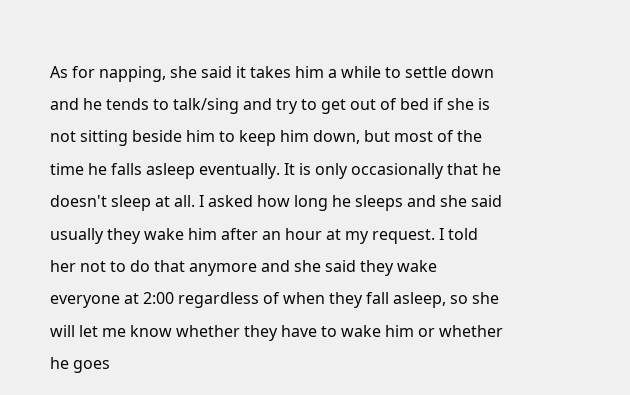As for napping, she said it takes him a while to settle down and he tends to talk/sing and try to get out of bed if she is not sitting beside him to keep him down, but most of the time he falls asleep eventually. It is only occasionally that he doesn't sleep at all. I asked how long he sleeps and she said usually they wake him after an hour at my request. I told her not to do that anymore and she said they wake everyone at 2:00 regardless of when they fall asleep, so she will let me know whether they have to wake him or whether he goes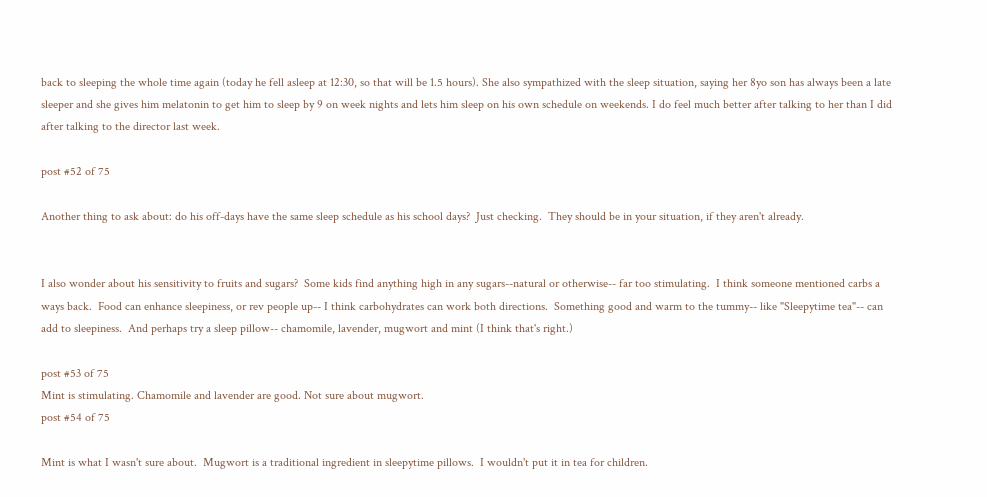back to sleeping the whole time again (today he fell asleep at 12:30, so that will be 1.5 hours). She also sympathized with the sleep situation, saying her 8yo son has always been a late sleeper and she gives him melatonin to get him to sleep by 9 on week nights and lets him sleep on his own schedule on weekends. I do feel much better after talking to her than I did after talking to the director last week.

post #52 of 75

Another thing to ask about: do his off-days have the same sleep schedule as his school days?  Just checking.  They should be in your situation, if they aren't already.


I also wonder about his sensitivity to fruits and sugars?  Some kids find anything high in any sugars--natural or otherwise-- far too stimulating.  I think someone mentioned carbs a ways back.  Food can enhance sleepiness, or rev people up-- I think carbohydrates can work both directions.  Something good and warm to the tummy-- like "Sleepytime tea"-- can add to sleepiness.  And perhaps try a sleep pillow-- chamomile, lavender, mugwort and mint (I think that's right.)

post #53 of 75
Mint is stimulating. Chamomile and lavender are good. Not sure about mugwort.
post #54 of 75

Mint is what I wasn't sure about.  Mugwort is a traditional ingredient in sleepytime pillows.  I wouldn't put it in tea for children.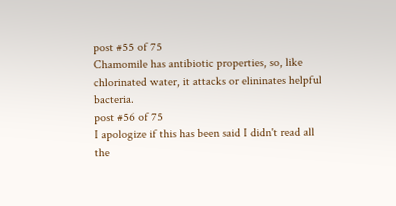post #55 of 75
Chamomile has antibiotic properties, so, like chlorinated water, it attacks or elininates helpful bacteria.
post #56 of 75
I apologize if this has been said I didn't read all the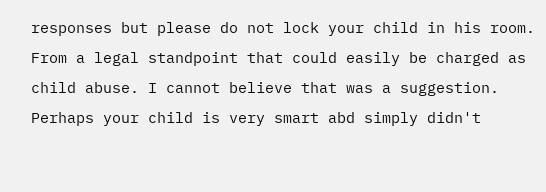responses but please do not lock your child in his room. From a legal standpoint that could easily be charged as child abuse. I cannot believe that was a suggestion. Perhaps your child is very smart abd simply didn't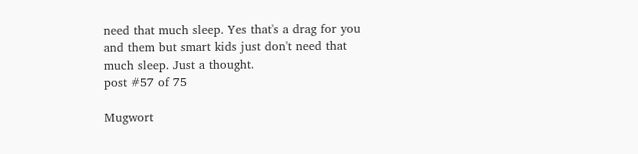need that much sleep. Yes that's a drag for you and them but smart kids just don't need that much sleep. Just a thought.
post #57 of 75

Mugwort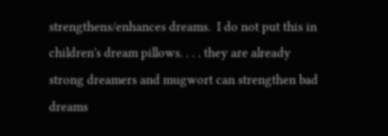strengthens/enhances dreams.  I do not put this in children's dream pillows. . . . they are already strong dreamers and mugwort can strengthen bad dreams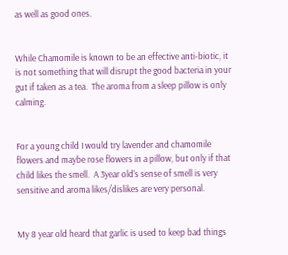as well as good ones.


While Chamomile is known to be an effective anti-biotic, it is not something that will disrupt the good bacteria in your gut if taken as a tea.  The aroma from a sleep pillow is only calming.


For a young child I would try lavender and chamomile flowers and maybe rose flowers in a pillow, but only if that child likes the smell.  A 3year old's sense of smell is very sensitive and aroma likes/dislikes are very personal.


My 8 year old heard that garlic is used to keep bad things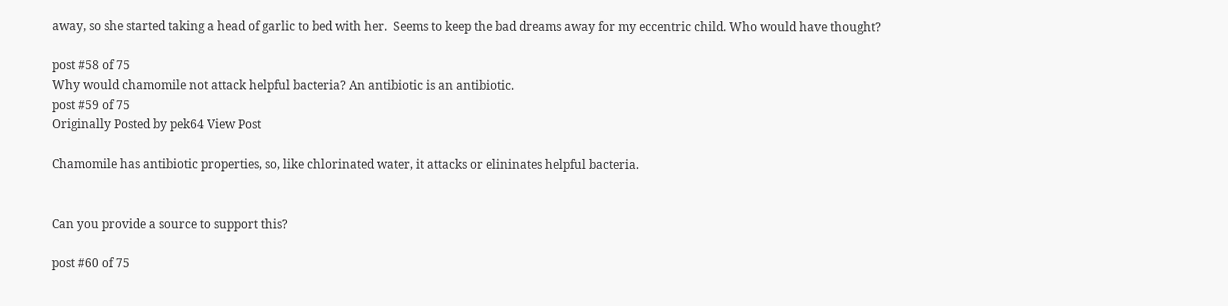away, so she started taking a head of garlic to bed with her.  Seems to keep the bad dreams away for my eccentric child. Who would have thought?

post #58 of 75
Why would chamomile not attack helpful bacteria? An antibiotic is an antibiotic.
post #59 of 75
Originally Posted by pek64 View Post

Chamomile has antibiotic properties, so, like chlorinated water, it attacks or elininates helpful bacteria.


Can you provide a source to support this?

post #60 of 75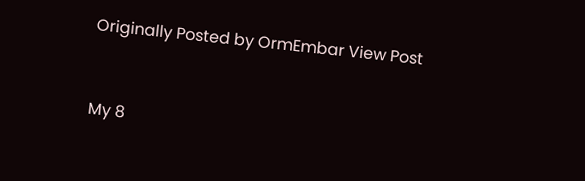Originally Posted by OrmEmbar View Post


My 8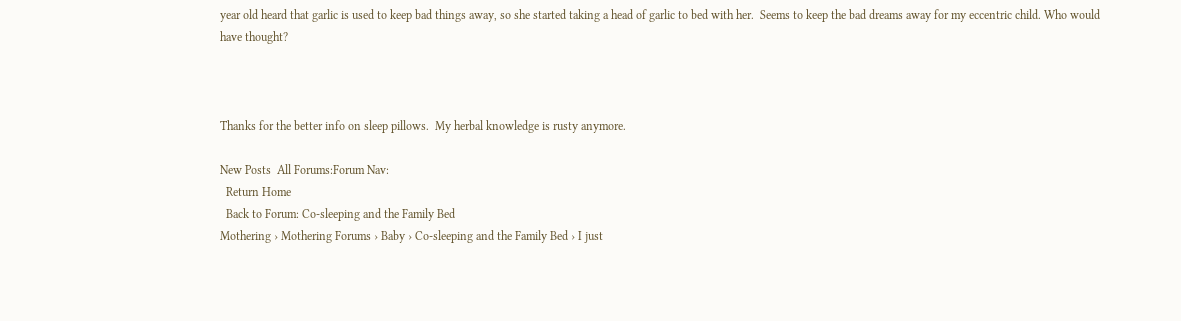year old heard that garlic is used to keep bad things away, so she started taking a head of garlic to bed with her.  Seems to keep the bad dreams away for my eccentric child. Who would have thought?



Thanks for the better info on sleep pillows.  My herbal knowledge is rusty anymore.

New Posts  All Forums:Forum Nav:
  Return Home
  Back to Forum: Co-sleeping and the Family Bed
Mothering › Mothering Forums › Baby › Co-sleeping and the Family Bed › I just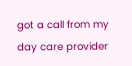got a call from my day care provider